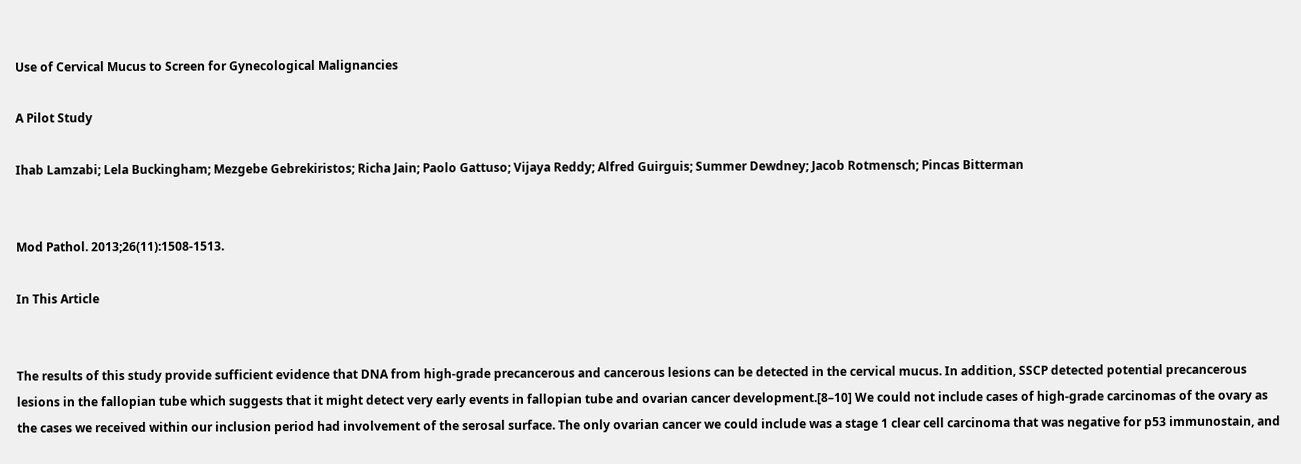Use of Cervical Mucus to Screen for Gynecological Malignancies

A Pilot Study

Ihab Lamzabi; Lela Buckingham; Mezgebe Gebrekiristos; Richa Jain; Paolo Gattuso; Vijaya Reddy; Alfred Guirguis; Summer Dewdney; Jacob Rotmensch; Pincas Bitterman


Mod Pathol. 2013;26(11):1508-1513.

In This Article


The results of this study provide sufficient evidence that DNA from high-grade precancerous and cancerous lesions can be detected in the cervical mucus. In addition, SSCP detected potential precancerous lesions in the fallopian tube which suggests that it might detect very early events in fallopian tube and ovarian cancer development.[8–10] We could not include cases of high-grade carcinomas of the ovary as the cases we received within our inclusion period had involvement of the serosal surface. The only ovarian cancer we could include was a stage 1 clear cell carcinoma that was negative for p53 immunostain, and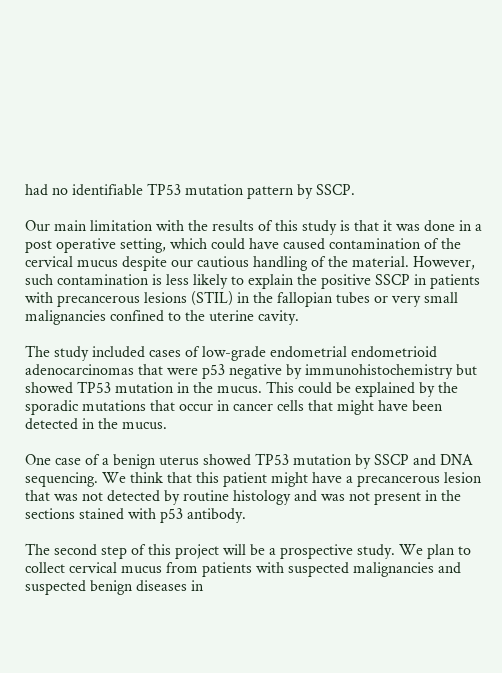had no identifiable TP53 mutation pattern by SSCP.

Our main limitation with the results of this study is that it was done in a post operative setting, which could have caused contamination of the cervical mucus despite our cautious handling of the material. However, such contamination is less likely to explain the positive SSCP in patients with precancerous lesions (STIL) in the fallopian tubes or very small malignancies confined to the uterine cavity.

The study included cases of low-grade endometrial endometrioid adenocarcinomas that were p53 negative by immunohistochemistry but showed TP53 mutation in the mucus. This could be explained by the sporadic mutations that occur in cancer cells that might have been detected in the mucus.

One case of a benign uterus showed TP53 mutation by SSCP and DNA sequencing. We think that this patient might have a precancerous lesion that was not detected by routine histology and was not present in the sections stained with p53 antibody.

The second step of this project will be a prospective study. We plan to collect cervical mucus from patients with suspected malignancies and suspected benign diseases in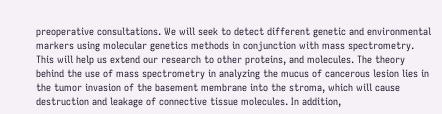preoperative consultations. We will seek to detect different genetic and environmental markers using molecular genetics methods in conjunction with mass spectrometry. This will help us extend our research to other proteins, and molecules. The theory behind the use of mass spectrometry in analyzing the mucus of cancerous lesion lies in the tumor invasion of the basement membrane into the stroma, which will cause destruction and leakage of connective tissue molecules. In addition,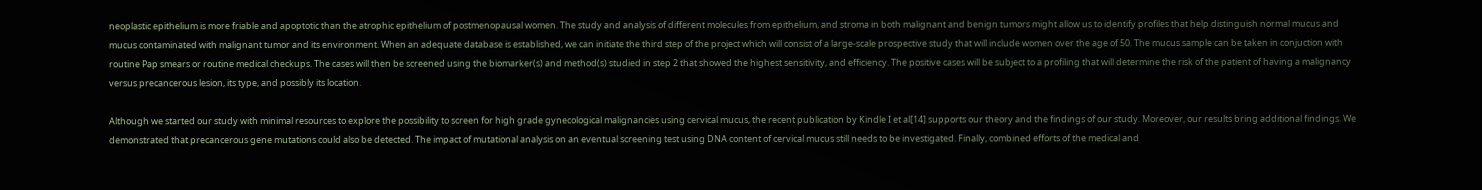neoplastic epithelium is more friable and apoptotic than the atrophic epithelium of postmenopausal women. The study and analysis of different molecules from epithelium, and stroma in both malignant and benign tumors might allow us to identify profiles that help distinguish normal mucus and mucus contaminated with malignant tumor and its environment. When an adequate database is established, we can initiate the third step of the project which will consist of a large-scale prospective study that will include women over the age of 50. The mucus sample can be taken in conjuction with routine Pap smears or routine medical checkups. The cases will then be screened using the biomarker(s) and method(s) studied in step 2 that showed the highest sensitivity, and efficiency. The positive cases will be subject to a profiling that will determine the risk of the patient of having a malignancy versus precancerous lesion, its type, and possibly its location.

Although we started our study with minimal resources to explore the possibility to screen for high grade gynecological malignancies using cervical mucus, the recent publication by Kindle I et al[14] supports our theory and the findings of our study. Moreover, our results bring additional findings. We demonstrated that precancerous gene mutations could also be detected. The impact of mutational analysis on an eventual screening test using DNA content of cervical mucus still needs to be investigated. Finally, combined efforts of the medical and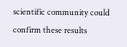scientific community could confirm these results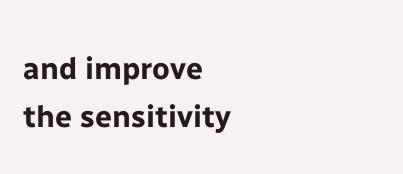and improve the sensitivity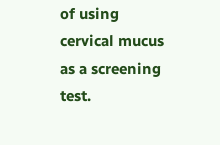of using cervical mucus as a screening test.